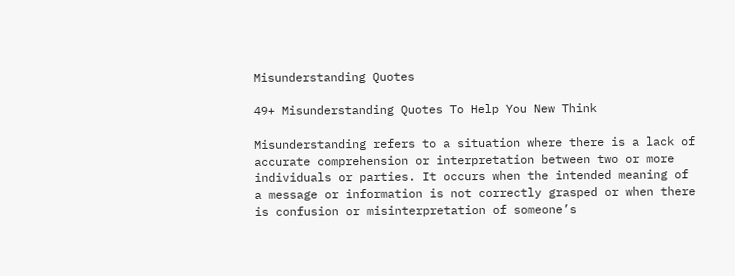Misunderstanding Quotes

49+ Misunderstanding Quotes To Help You New Think

Misunderstanding refers to a situation where there is a lack of accurate comprehension or interpretation between two or more individuals or parties. It occurs when the intended meaning of a message or information is not correctly grasped or when there is confusion or misinterpretation of someone’s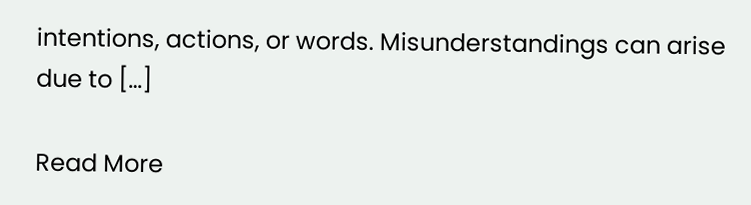intentions, actions, or words. Misunderstandings can arise due to […]

Read More